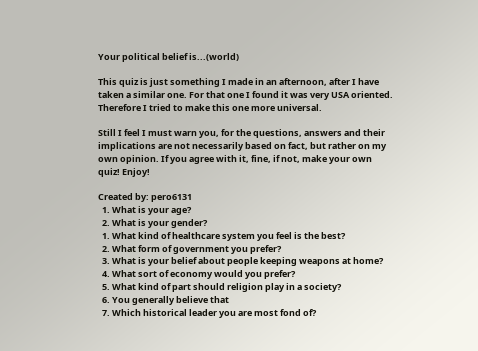Your political belief is...(world)

This quiz is just something I made in an afternoon, after I have taken a similar one. For that one I found it was very USA oriented. Therefore I tried to make this one more universal.

Still I feel I must warn you, for the questions, answers and their implications are not necessarily based on fact, but rather on my own opinion. If you agree with it, fine, if not, make your own quiz! Enjoy!

Created by: pero6131
  1. What is your age?
  2. What is your gender?
  1. What kind of healthcare system you feel is the best?
  2. What form of government you prefer?
  3. What is your belief about people keeping weapons at home?
  4. What sort of economy would you prefer?
  5. What kind of part should religion play in a society?
  6. You generally believe that
  7. Which historical leader you are most fond of?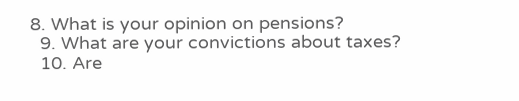8. What is your opinion on pensions?
  9. What are your convictions about taxes?
  10. Are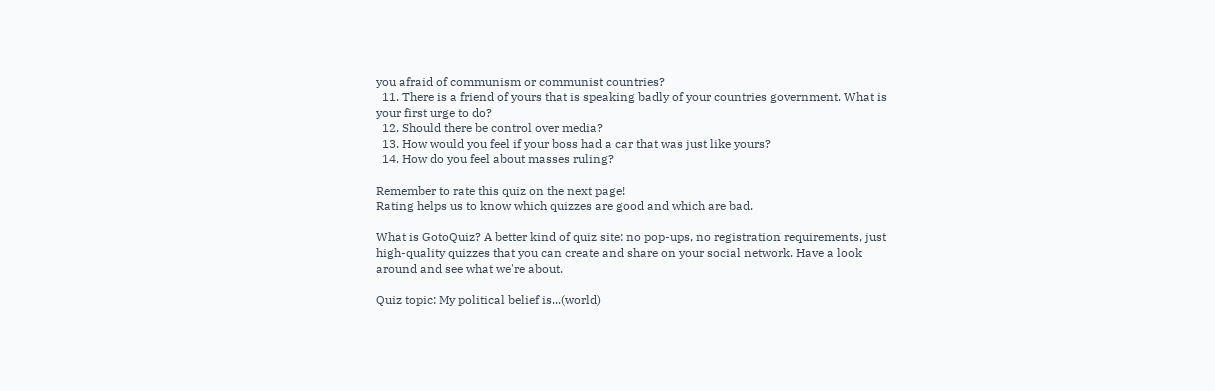you afraid of communism or communist countries?
  11. There is a friend of yours that is speaking badly of your countries government. What is your first urge to do?
  12. Should there be control over media?
  13. How would you feel if your boss had a car that was just like yours?
  14. How do you feel about masses ruling?

Remember to rate this quiz on the next page!
Rating helps us to know which quizzes are good and which are bad.

What is GotoQuiz? A better kind of quiz site: no pop-ups, no registration requirements, just high-quality quizzes that you can create and share on your social network. Have a look around and see what we're about.

Quiz topic: My political belief is...(world)